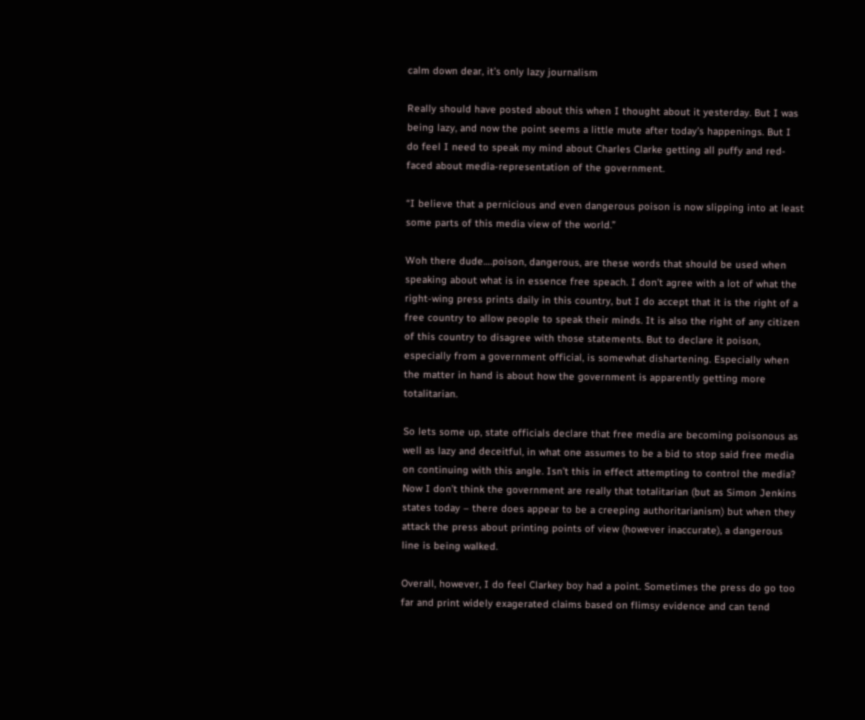calm down dear, it’s only lazy journalism

Really should have posted about this when I thought about it yesterday. But I was being lazy, and now the point seems a little mute after today’s happenings. But I do feel I need to speak my mind about Charles Clarke getting all puffy and red-faced about media-representation of the government.

“I believe that a pernicious and even dangerous poison is now slipping into at least some parts of this media view of the world.”

Woh there dude….poison, dangerous, are these words that should be used when speaking about what is in essence free speach. I don’t agree with a lot of what the right-wing press prints daily in this country, but I do accept that it is the right of a free country to allow people to speak their minds. It is also the right of any citizen of this country to disagree with those statements. But to declare it poison, especially from a government official, is somewhat dishartening. Especially when the matter in hand is about how the government is apparently getting more totalitarian.

So lets some up, state officials declare that free media are becoming poisonous as well as lazy and deceitful, in what one assumes to be a bid to stop said free media on continuing with this angle. Isn’t this in effect attempting to control the media? Now I don’t think the government are really that totalitarian (but as Simon Jenkins states today – there does appear to be a creeping authoritarianism) but when they attack the press about printing points of view (however inaccurate), a dangerous line is being walked.

Overall, however, I do feel Clarkey boy had a point. Sometimes the press do go too far and print widely exagerated claims based on flimsy evidence and can tend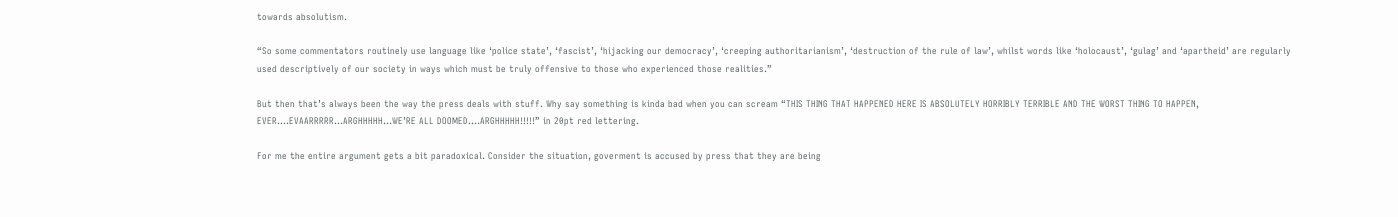towards absolutism.

“So some commentators routinely use language like ‘police state’, ‘fascist’, ‘hijacking our democracy’, ‘creeping authoritarianism’, ‘destruction of the rule of law’, whilst words like ‘holocaust’, ‘gulag’ and ‘apartheid’ are regularly used descriptively of our society in ways which must be truly offensive to those who experienced those realities.”

But then that’s always been the way the press deals with stuff. Why say something is kinda bad when you can scream “THIS THING THAT HAPPENED HERE IS ABSOLUTELY HORRIBLY TERRIBLE AND THE WORST THING TO HAPPEN, EVER….EVAARRRRR…ARGHHHHH…WE’RE ALL DOOMED….ARGHHHHH!!!!!” in 20pt red lettering.

For me the entire argument gets a bit paradoxical. Consider the situation, goverment is accused by press that they are being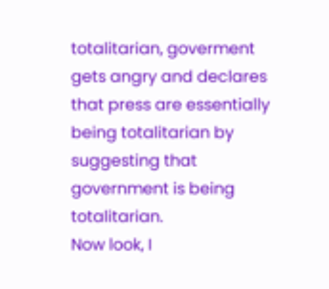totalitarian, goverment gets angry and declares that press are essentially being totalitarian by suggesting that government is being totalitarian.
Now look, I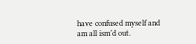have confused myself and am all ism’d out.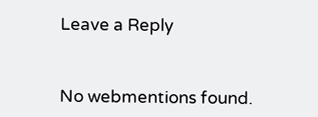Leave a Reply


No webmentions found.